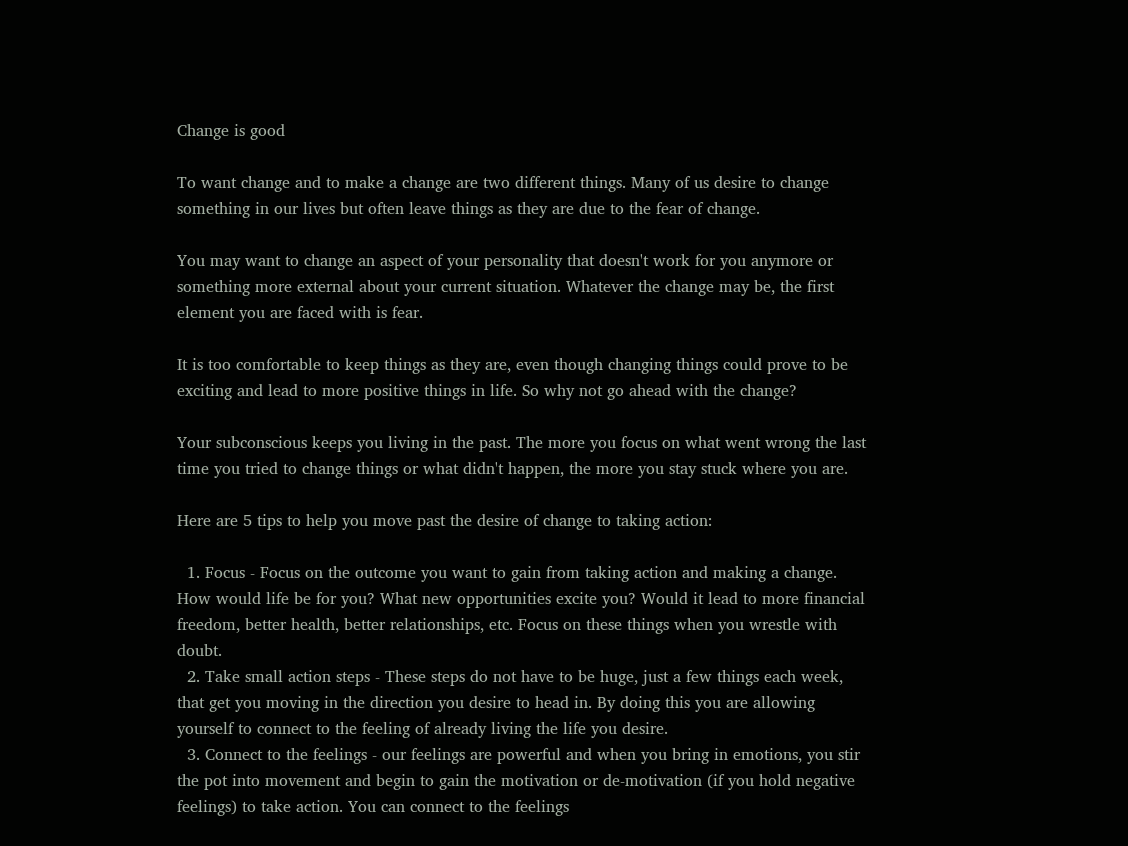Change is good

To want change and to make a change are two different things. Many of us desire to change something in our lives but often leave things as they are due to the fear of change.

You may want to change an aspect of your personality that doesn't work for you anymore or something more external about your current situation. Whatever the change may be, the first element you are faced with is fear.

It is too comfortable to keep things as they are, even though changing things could prove to be exciting and lead to more positive things in life. So why not go ahead with the change?

Your subconscious keeps you living in the past. The more you focus on what went wrong the last time you tried to change things or what didn't happen, the more you stay stuck where you are.

Here are 5 tips to help you move past the desire of change to taking action:

  1. Focus - Focus on the outcome you want to gain from taking action and making a change. How would life be for you? What new opportunities excite you? Would it lead to more financial freedom, better health, better relationships, etc. Focus on these things when you wrestle with doubt.
  2. Take small action steps - These steps do not have to be huge, just a few things each week, that get you moving in the direction you desire to head in. By doing this you are allowing yourself to connect to the feeling of already living the life you desire.
  3. Connect to the feelings - our feelings are powerful and when you bring in emotions, you stir the pot into movement and begin to gain the motivation or de-motivation (if you hold negative feelings) to take action. You can connect to the feelings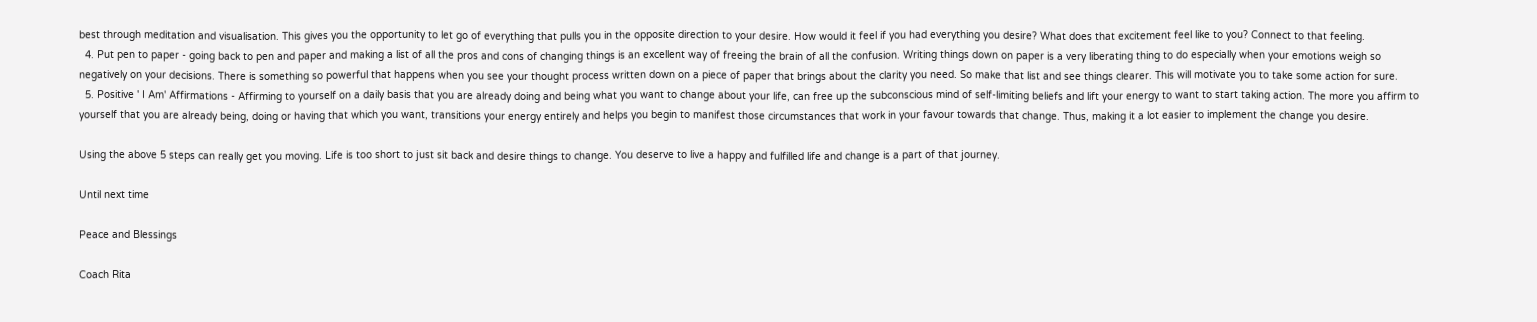best through meditation and visualisation. This gives you the opportunity to let go of everything that pulls you in the opposite direction to your desire. How would it feel if you had everything you desire? What does that excitement feel like to you? Connect to that feeling.
  4. Put pen to paper - going back to pen and paper and making a list of all the pros and cons of changing things is an excellent way of freeing the brain of all the confusion. Writing things down on paper is a very liberating thing to do especially when your emotions weigh so negatively on your decisions. There is something so powerful that happens when you see your thought process written down on a piece of paper that brings about the clarity you need. So make that list and see things clearer. This will motivate you to take some action for sure.
  5. Positive ' I Am' Affirmations - Affirming to yourself on a daily basis that you are already doing and being what you want to change about your life, can free up the subconscious mind of self-limiting beliefs and lift your energy to want to start taking action. The more you affirm to yourself that you are already being, doing or having that which you want, transitions your energy entirely and helps you begin to manifest those circumstances that work in your favour towards that change. Thus, making it a lot easier to implement the change you desire.

Using the above 5 steps can really get you moving. Life is too short to just sit back and desire things to change. You deserve to live a happy and fulfilled life and change is a part of that journey.

Until next time

Peace and Blessings

Coach Rita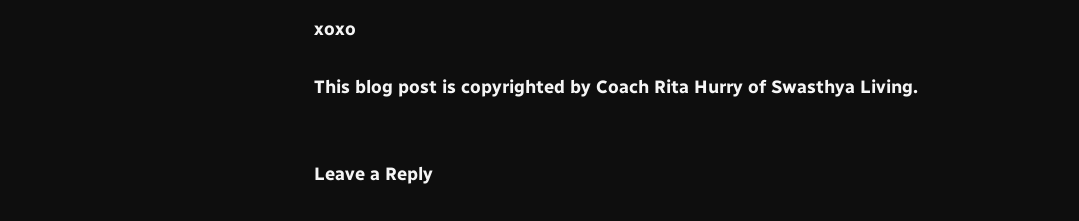xoxo

This blog post is copyrighted by Coach Rita Hurry of Swasthya Living.


Leave a Reply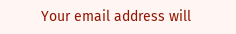Your email address will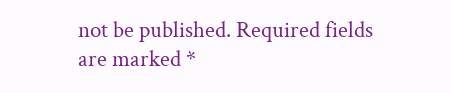not be published. Required fields are marked *